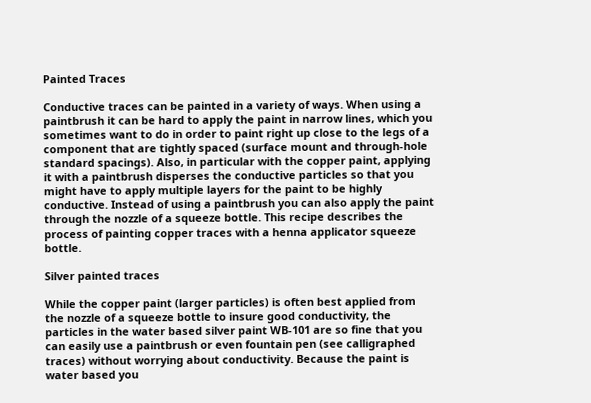Painted Traces

Conductive traces can be painted in a variety of ways. When using a paintbrush it can be hard to apply the paint in narrow lines, which you sometimes want to do in order to paint right up close to the legs of a component that are tightly spaced (surface mount and through-hole standard spacings). Also, in particular with the copper paint, applying it with a paintbrush disperses the conductive particles so that you might have to apply multiple layers for the paint to be highly conductive. Instead of using a paintbrush you can also apply the paint through the nozzle of a squeeze bottle. This recipe describes the process of painting copper traces with a henna applicator squeeze bottle.

Silver painted traces

While the copper paint (larger particles) is often best applied from the nozzle of a squeeze bottle to insure good conductivity, the particles in the water based silver paint WB-101 are so fine that you can easily use a paintbrush or even fountain pen (see calligraphed traces) without worrying about conductivity. Because the paint is water based you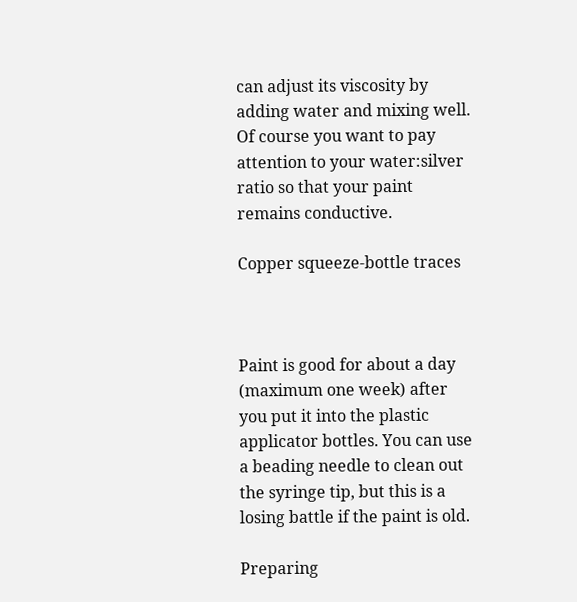can adjust its viscosity by adding water and mixing well. Of course you want to pay attention to your water:silver ratio so that your paint remains conductive.

Copper squeeze-bottle traces



Paint is good for about a day (maximum one week) after you put it into the plastic applicator bottles. You can use a beading needle to clean out the syringe tip, but this is a losing battle if the paint is old.

Preparing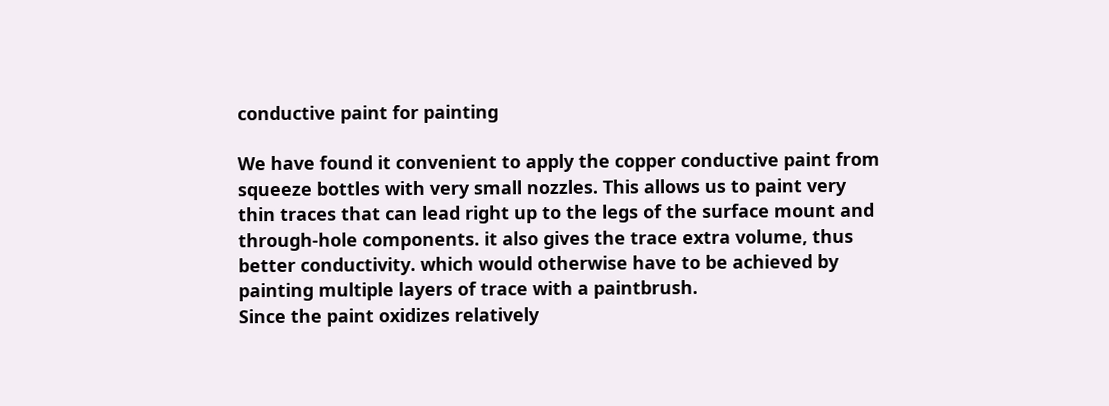conductive paint for painting

We have found it convenient to apply the copper conductive paint from squeeze bottles with very small nozzles. This allows us to paint very thin traces that can lead right up to the legs of the surface mount and through-hole components. it also gives the trace extra volume, thus better conductivity. which would otherwise have to be achieved by painting multiple layers of trace with a paintbrush.
Since the paint oxidizes relatively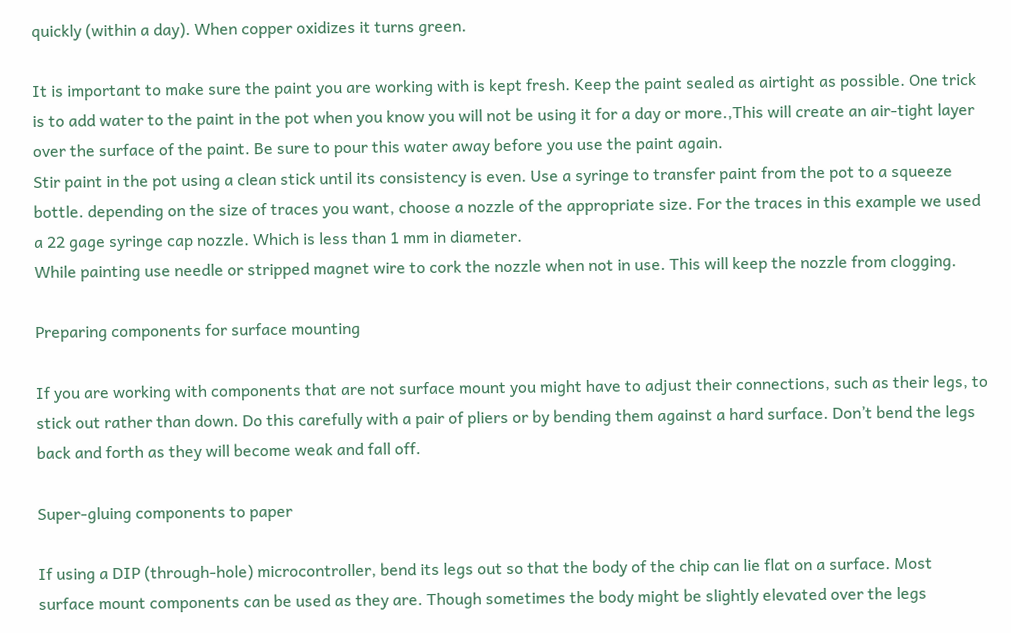quickly (within a day). When copper oxidizes it turns green.

It is important to make sure the paint you are working with is kept fresh. Keep the paint sealed as airtight as possible. One trick is to add water to the paint in the pot when you know you will not be using it for a day or more.,This will create an air-tight layer over the surface of the paint. Be sure to pour this water away before you use the paint again.
Stir paint in the pot using a clean stick until its consistency is even. Use a syringe to transfer paint from the pot to a squeeze bottle. depending on the size of traces you want, choose a nozzle of the appropriate size. For the traces in this example we used a 22 gage syringe cap nozzle. Which is less than 1 mm in diameter.
While painting use needle or stripped magnet wire to cork the nozzle when not in use. This will keep the nozzle from clogging.

Preparing components for surface mounting

If you are working with components that are not surface mount you might have to adjust their connections, such as their legs, to stick out rather than down. Do this carefully with a pair of pliers or by bending them against a hard surface. Don’t bend the legs back and forth as they will become weak and fall off.

Super-gluing components to paper

If using a DIP (through-hole) microcontroller, bend its legs out so that the body of the chip can lie flat on a surface. Most surface mount components can be used as they are. Though sometimes the body might be slightly elevated over the legs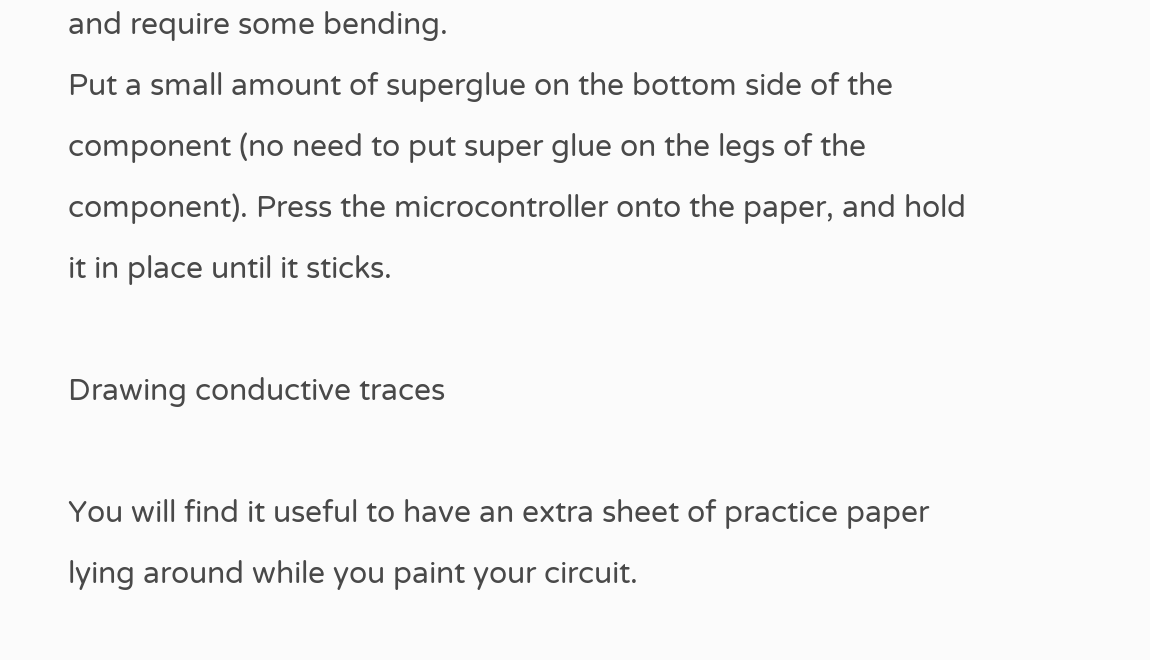and require some bending.
Put a small amount of superglue on the bottom side of the component (no need to put super glue on the legs of the component). Press the microcontroller onto the paper, and hold it in place until it sticks.

Drawing conductive traces

You will find it useful to have an extra sheet of practice paper lying around while you paint your circuit.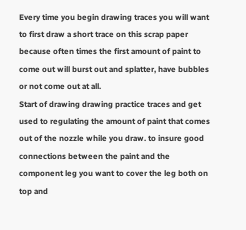Every time you begin drawing traces you will want to first draw a short trace on this scrap paper because often times the first amount of paint to come out will burst out and splatter, have bubbles or not come out at all.
Start of drawing drawing practice traces and get used to regulating the amount of paint that comes out of the nozzle while you draw. to insure good connections between the paint and the component leg you want to cover the leg both on top and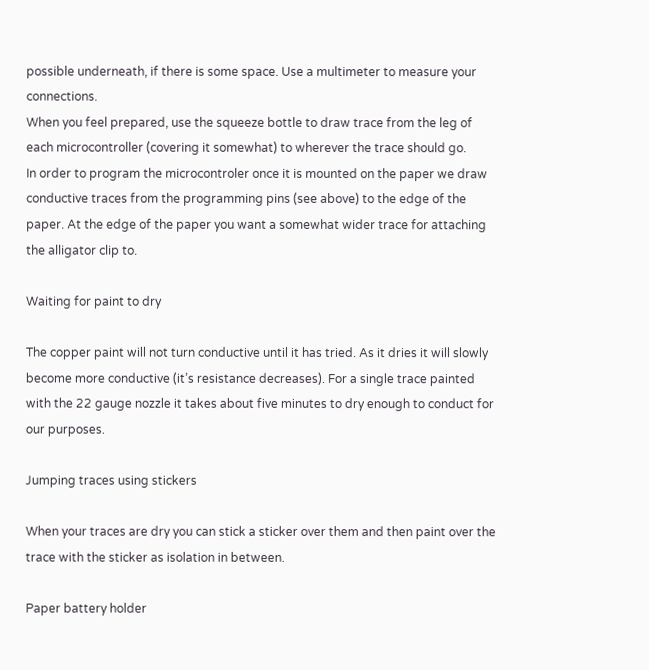possible underneath, if there is some space. Use a multimeter to measure your connections.
When you feel prepared, use the squeeze bottle to draw trace from the leg of each microcontroller (covering it somewhat) to wherever the trace should go.
In order to program the microcontroler once it is mounted on the paper we draw conductive traces from the programming pins (see above) to the edge of the paper. At the edge of the paper you want a somewhat wider trace for attaching the alligator clip to.

Waiting for paint to dry

The copper paint will not turn conductive until it has tried. As it dries it will slowly become more conductive (it’s resistance decreases). For a single trace painted with the 22 gauge nozzle it takes about five minutes to dry enough to conduct for our purposes.

Jumping traces using stickers

When your traces are dry you can stick a sticker over them and then paint over the trace with the sticker as isolation in between.

Paper battery holder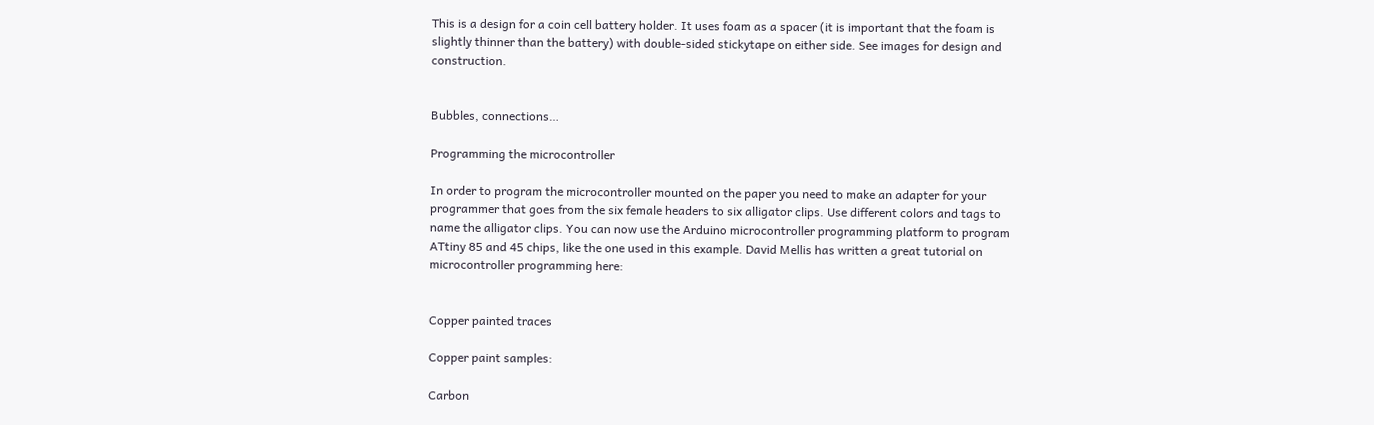This is a design for a coin cell battery holder. It uses foam as a spacer (it is important that the foam is slightly thinner than the battery) with double-sided stickytape on either side. See images for design and construction.


Bubbles, connections…

Programming the microcontroller

In order to program the microcontroller mounted on the paper you need to make an adapter for your programmer that goes from the six female headers to six alligator clips. Use different colors and tags to name the alligator clips. You can now use the Arduino microcontroller programming platform to program ATtiny 85 and 45 chips, like the one used in this example. David Mellis has written a great tutorial on microcontroller programming here:


Copper painted traces

Copper paint samples:

Carbon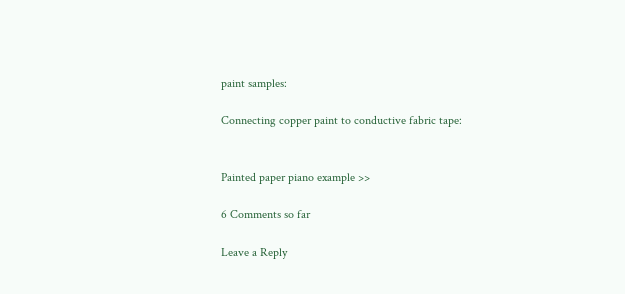paint samples:

Connecting copper paint to conductive fabric tape:


Painted paper piano example >>

6 Comments so far

Leave a Reply